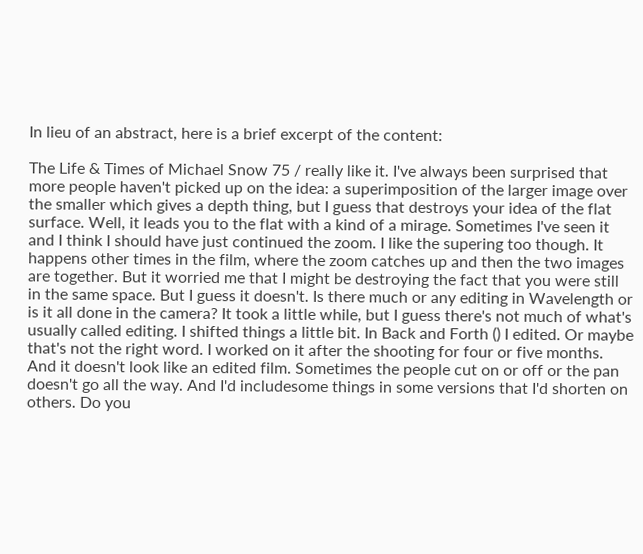In lieu of an abstract, here is a brief excerpt of the content:

The Life & Times of Michael Snow 75 / really like it. I've always been surprised that more people haven't picked up on the idea: a superimposition of the larger image over the smaller which gives a depth thing, but I guess that destroys your idea of the flat surface. Well, it leads you to the flat with a kind of a mirage. Sometimes I've seen it and I think I should have just continued the zoom. I like the supering too though. It happens other times in the film, where the zoom catches up and then the two images are together. But it worried me that I might be destroying the fact that you were still in the same space. But I guess it doesn't. Is there much or any editing in Wavelength or is it all done in the camera? It took a little while, but I guess there's not much of what's usually called editing. I shifted things a little bit. In Back and Forth () I edited. Or maybe that's not the right word. I worked on it after the shooting for four or five months. And it doesn't look like an edited film. Sometimes the people cut on or off or the pan doesn't go all the way. And I'd includesome things in some versions that I'd shorten on others. Do you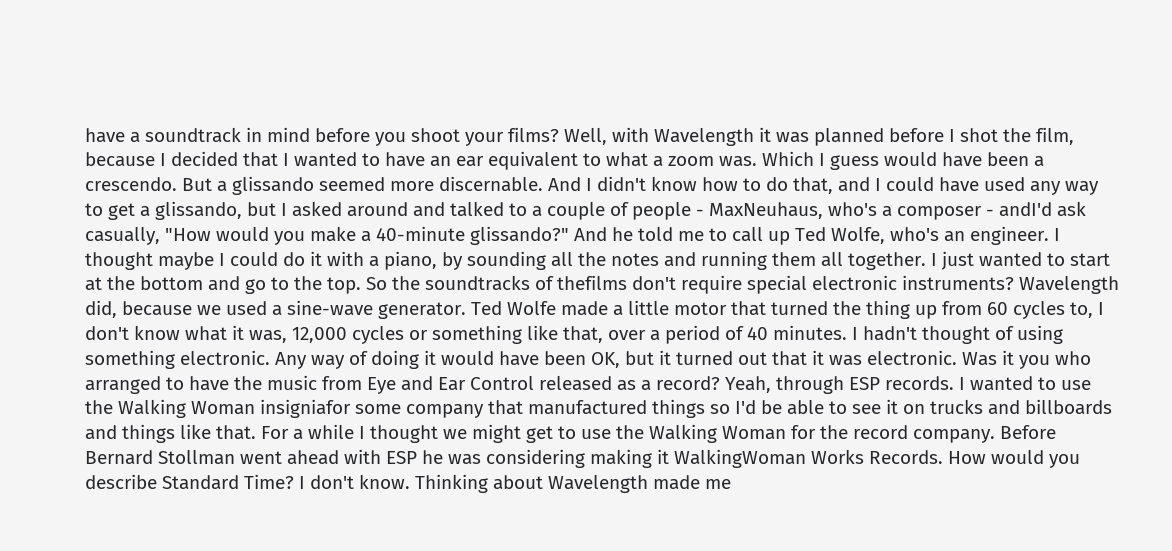have a soundtrack in mind before you shoot your films? Well, with Wavelength it was planned before I shot the film, because I decided that I wanted to have an ear equivalent to what a zoom was. Which I guess would have been a crescendo. But a glissando seemed more discernable. And I didn't know how to do that, and I could have used any way to get a glissando, but I asked around and talked to a couple of people - MaxNeuhaus, who's a composer - andI'd ask casually, "How would you make a 40-minute glissando?" And he told me to call up Ted Wolfe, who's an engineer. I thought maybe I could do it with a piano, by sounding all the notes and running them all together. I just wanted to start at the bottom and go to the top. So the soundtracks of thefilms don't require special electronic instruments? Wavelength did, because we used a sine-wave generator. Ted Wolfe made a little motor that turned the thing up from 60 cycles to, I don't know what it was, 12,000 cycles or something like that, over a period of 40 minutes. I hadn't thought of using something electronic. Any way of doing it would have been OK, but it turned out that it was electronic. Was it you who arranged to have the music from Eye and Ear Control released as a record? Yeah, through ESP records. I wanted to use the Walking Woman insigniafor some company that manufactured things so I'd be able to see it on trucks and billboards and things like that. For a while I thought we might get to use the Walking Woman for the record company. Before Bernard Stollman went ahead with ESP he was considering making it WalkingWoman Works Records. How would you describe Standard Time? I don't know. Thinking about Wavelength made me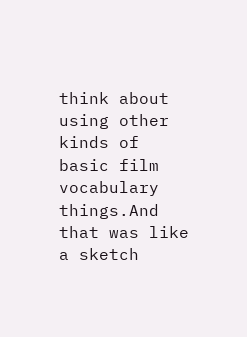think about using other kinds of basic film vocabulary things.And that was like a sketch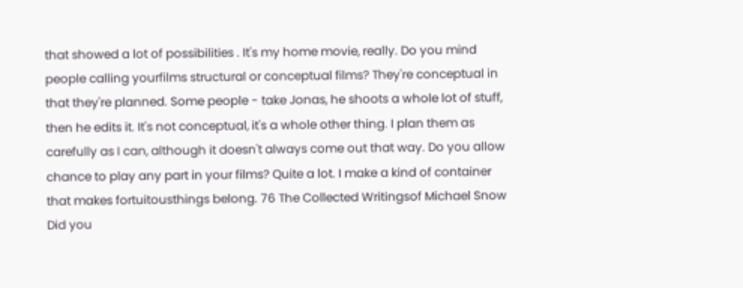that showed a lot of possibilities . It's my home movie, really. Do you mind people calling yourfilms structural or conceptual films? They're conceptual in that they're planned. Some people - take Jonas, he shoots a whole lot of stuff, then he edits it. It's not conceptual, it's a whole other thing. I plan them as carefully as I can, although it doesn't always come out that way. Do you allow chance to play any part in your films? Quite a lot. I make a kind of container that makes fortuitousthings belong. 76 The Collected Writingsof Michael Snow Did you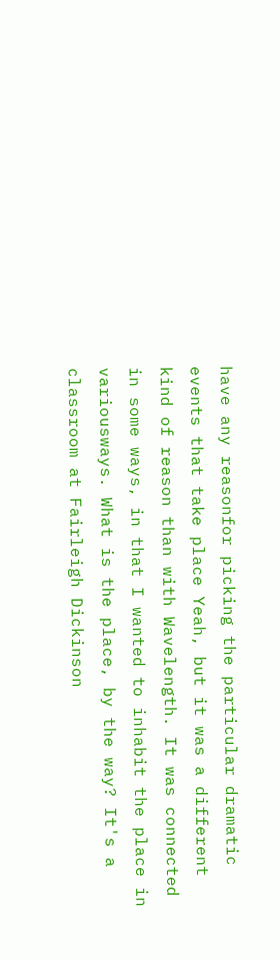have any reasonfor picking the particular dramatic events that take place Yeah, but it was a different kind of reason than with Wavelength. It was connected in some ways, in that I wanted to inhabit the place in variousways. What is the place, by the way? It's a classroom at Fairleigh Dickinson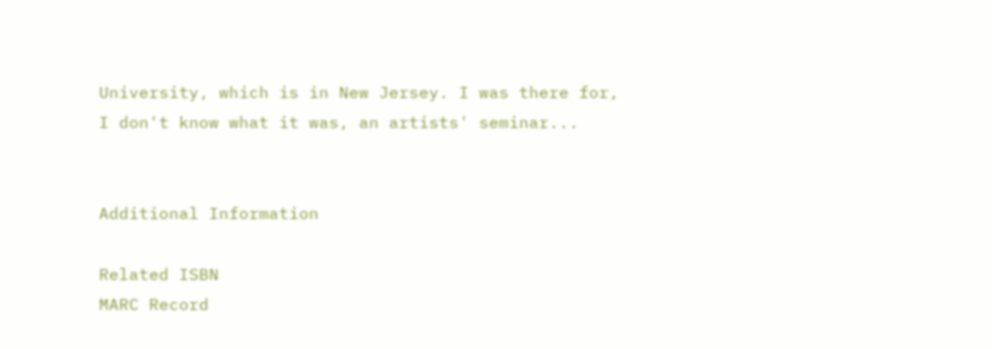University, which is in New Jersey. I was there for, I don't know what it was, an artists' seminar...


Additional Information

Related ISBN
MARC Record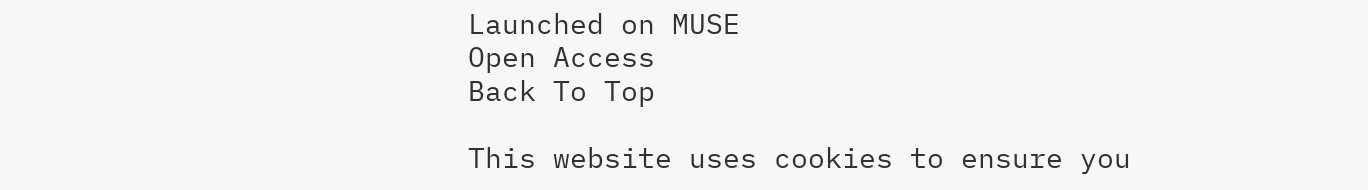Launched on MUSE
Open Access
Back To Top

This website uses cookies to ensure you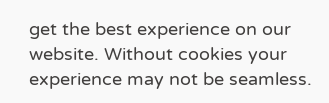get the best experience on our website. Without cookies your experience may not be seamless.